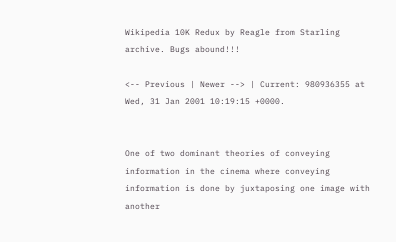Wikipedia 10K Redux by Reagle from Starling archive. Bugs abound!!!

<-- Previous | Newer --> | Current: 980936355 at Wed, 31 Jan 2001 10:19:15 +0000.


One of two dominant theories of conveying information in the cinema where conveying information is done by juxtaposing one image with another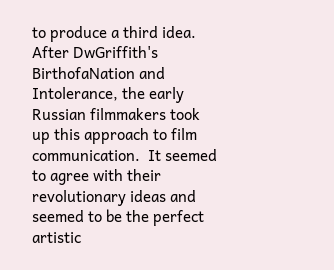to produce a third idea.  After DwGriffith's BirthofaNation and Intolerance, the early Russian filmmakers took up this approach to film communication.  It seemed to agree with their revolutionary ideas and seemed to be the perfect artistic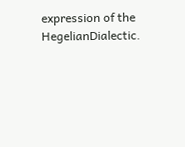expression of the HegelianDialectic.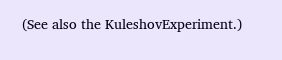(See also the KuleshovExperiment.)